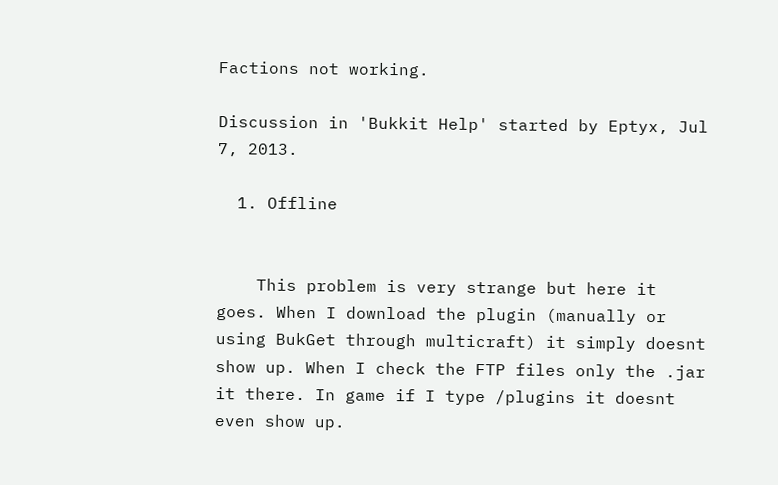Factions not working.

Discussion in 'Bukkit Help' started by Eptyx, Jul 7, 2013.

  1. Offline


    This problem is very strange but here it goes. When I download the plugin (manually or using BukGet through multicraft) it simply doesnt show up. When I check the FTP files only the .jar it there. In game if I type /plugins it doesnt even show up.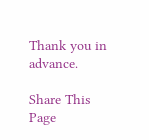Thank you in advance.

Share This Page